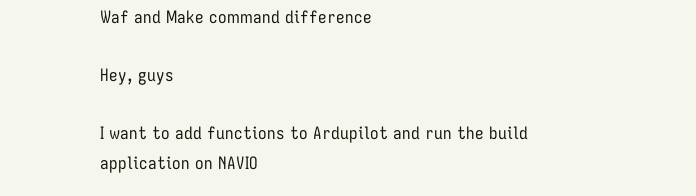Waf and Make command difference

Hey, guys

I want to add functions to Ardupilot and run the build application on NAVIO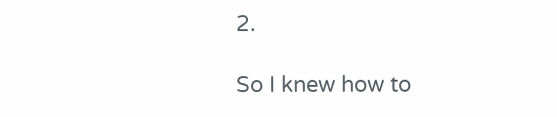2.

So I knew how to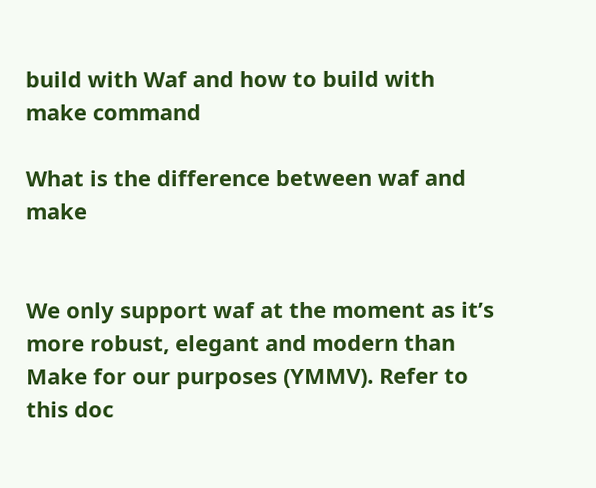build with Waf and how to build with make command

What is the difference between waf and make


We only support waf at the moment as it’s more robust, elegant and modern than Make for our purposes (YMMV). Refer to this doc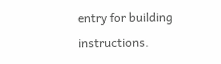entry for building instructions.